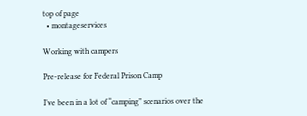top of page
  • montageservices

Working with campers

Pre-release for Federal Prison Camp

I’ve been in a lot of “camping” scenarios over the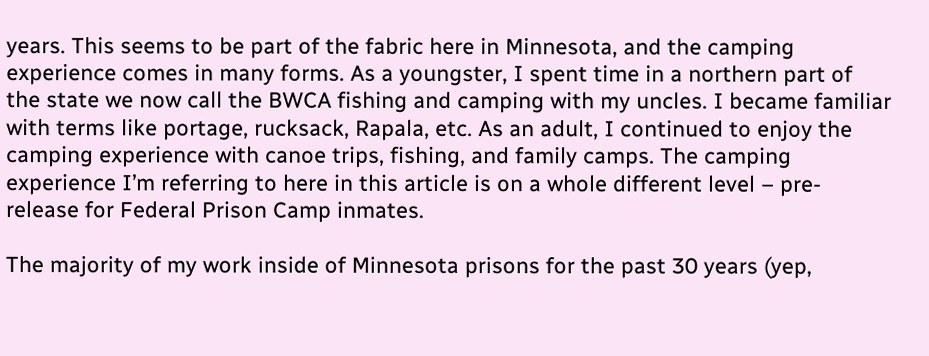years. This seems to be part of the fabric here in Minnesota, and the camping experience comes in many forms. As a youngster, I spent time in a northern part of the state we now call the BWCA fishing and camping with my uncles. I became familiar with terms like portage, rucksack, Rapala, etc. As an adult, I continued to enjoy the camping experience with canoe trips, fishing, and family camps. The camping experience I’m referring to here in this article is on a whole different level – pre-release for Federal Prison Camp inmates.

The majority of my work inside of Minnesota prisons for the past 30 years (yep,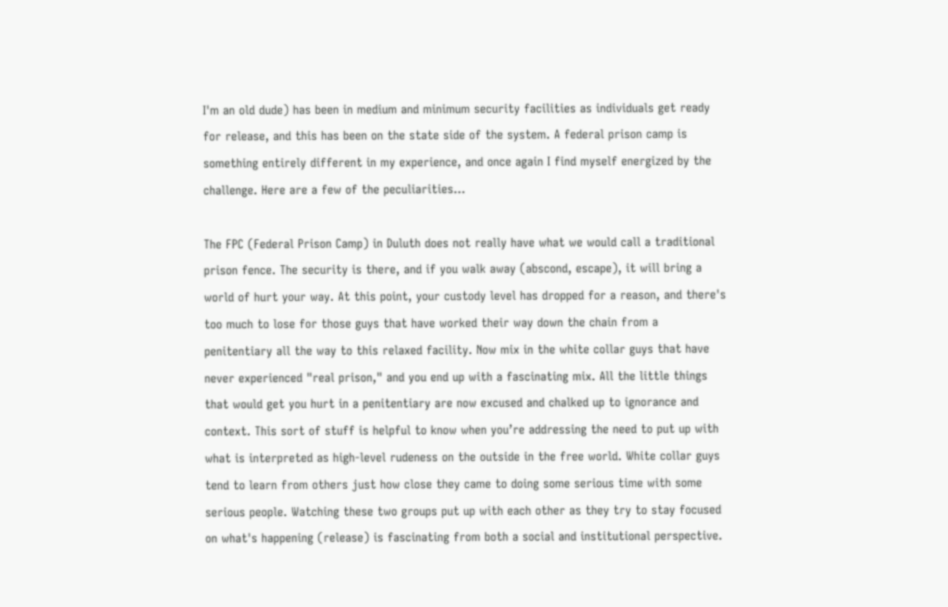I'm an old dude) has been in medium and minimum security facilities as individuals get ready for release, and this has been on the state side of the system. A federal prison camp is something entirely different in my experience, and once again I find myself energized by the challenge. Here are a few of the peculiarities…

The FPC (Federal Prison Camp) in Duluth does not really have what we would call a traditional prison fence. The security is there, and if you walk away (abscond, escape), it will bring a world of hurt your way. At this point, your custody level has dropped for a reason, and there's too much to lose for those guys that have worked their way down the chain from a penitentiary all the way to this relaxed facility. Now mix in the white collar guys that have never experienced "real prison," and you end up with a fascinating mix. All the little things that would get you hurt in a penitentiary are now excused and chalked up to ignorance and context. This sort of stuff is helpful to know when you’re addressing the need to put up with what is interpreted as high-level rudeness on the outside in the free world. White collar guys tend to learn from others just how close they came to doing some serious time with some serious people. Watching these two groups put up with each other as they try to stay focused on what's happening (release) is fascinating from both a social and institutional perspective.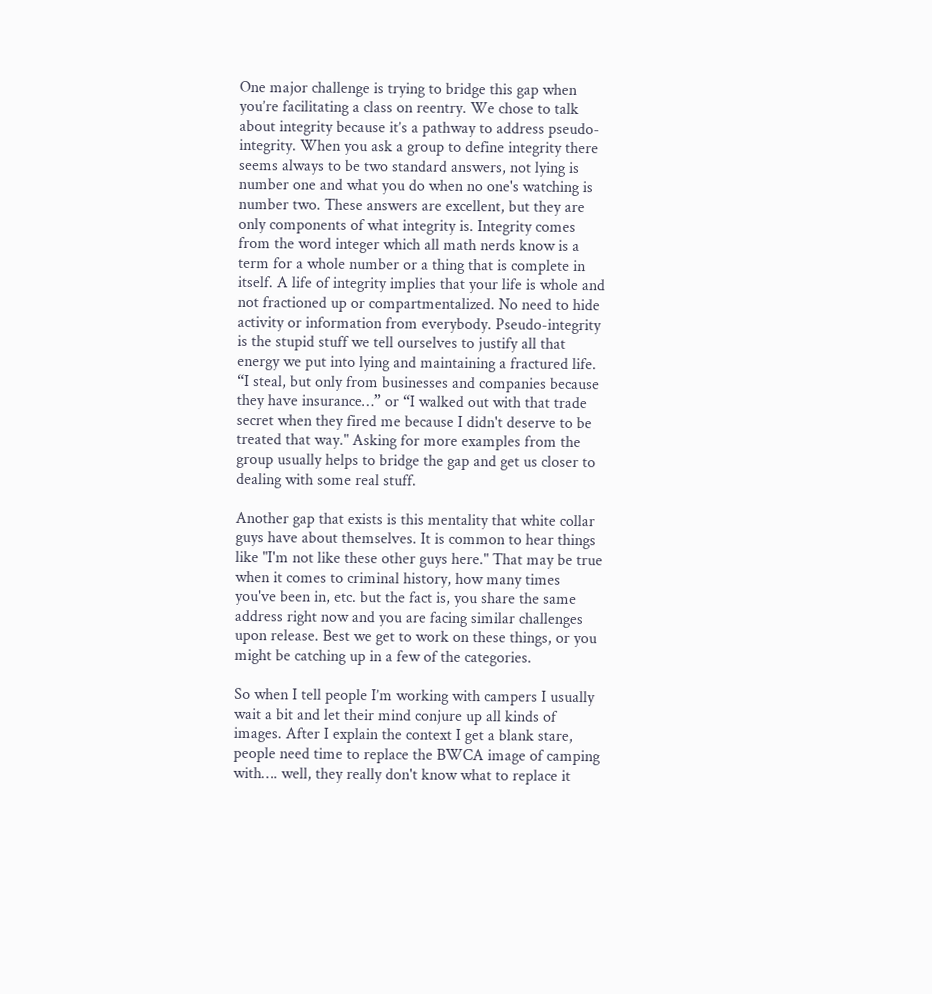One major challenge is trying to bridge this gap when you’re facilitating a class on reentry. We chose to talk about integrity because it’s a pathway to address pseudo-integrity. When you ask a group to define integrity there seems always to be two standard answers, not lying is number one and what you do when no one's watching is number two. These answers are excellent, but they are only components of what integrity is. Integrity comes from the word integer which all math nerds know is a term for a whole number or a thing that is complete in itself. A life of integrity implies that your life is whole and not fractioned up or compartmentalized. No need to hide activity or information from everybody. Pseudo-integrity is the stupid stuff we tell ourselves to justify all that energy we put into lying and maintaining a fractured life. “I steal, but only from businesses and companies because they have insurance…” or “I walked out with that trade secret when they fired me because I didn't deserve to be treated that way." Asking for more examples from the group usually helps to bridge the gap and get us closer to dealing with some real stuff.

Another gap that exists is this mentality that white collar guys have about themselves. It is common to hear things like "I'm not like these other guys here." That may be true when it comes to criminal history, how many times you've been in, etc. but the fact is, you share the same address right now and you are facing similar challenges upon release. Best we get to work on these things, or you might be catching up in a few of the categories.

So when I tell people I’m working with campers I usually wait a bit and let their mind conjure up all kinds of images. After I explain the context I get a blank stare, people need time to replace the BWCA image of camping with…. well, they really don't know what to replace it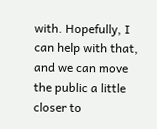with. Hopefully, I can help with that, and we can move the public a little closer to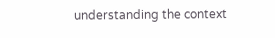understanding the context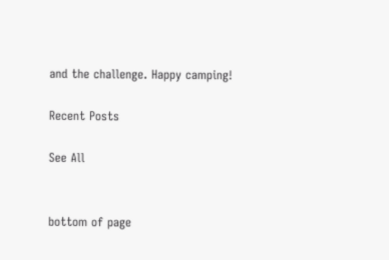and the challenge. Happy camping!

Recent Posts

See All


bottom of page